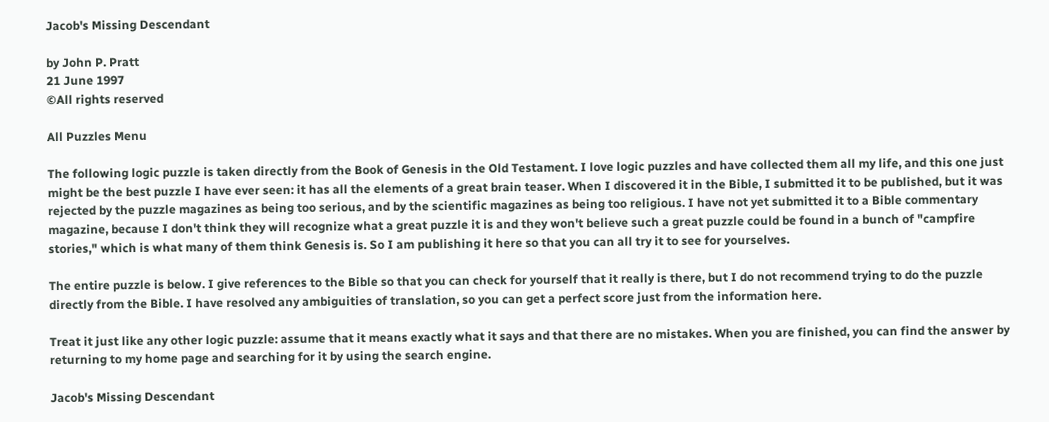Jacob's Missing Descendant

by John P. Pratt
21 June 1997
©All rights reserved

All Puzzles Menu

The following logic puzzle is taken directly from the Book of Genesis in the Old Testament. I love logic puzzles and have collected them all my life, and this one just might be the best puzzle I have ever seen: it has all the elements of a great brain teaser. When I discovered it in the Bible, I submitted it to be published, but it was rejected by the puzzle magazines as being too serious, and by the scientific magazines as being too religious. I have not yet submitted it to a Bible commentary magazine, because I don't think they will recognize what a great puzzle it is and they won't believe such a great puzzle could be found in a bunch of "campfire stories," which is what many of them think Genesis is. So I am publishing it here so that you can all try it to see for yourselves.

The entire puzzle is below. I give references to the Bible so that you can check for yourself that it really is there, but I do not recommend trying to do the puzzle directly from the Bible. I have resolved any ambiguities of translation, so you can get a perfect score just from the information here.

Treat it just like any other logic puzzle: assume that it means exactly what it says and that there are no mistakes. When you are finished, you can find the answer by returning to my home page and searching for it by using the search engine.

Jacob's Missing Descendant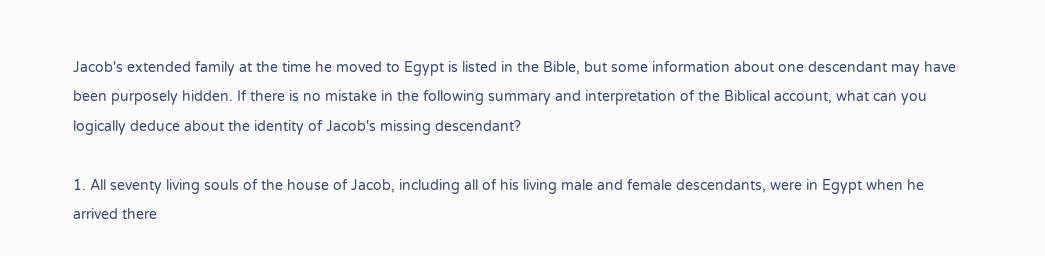Jacob's extended family at the time he moved to Egypt is listed in the Bible, but some information about one descendant may have been purposely hidden. If there is no mistake in the following summary and interpretation of the Biblical account, what can you logically deduce about the identity of Jacob's missing descendant?

1. All seventy living souls of the house of Jacob, including all of his living male and female descendants, were in Egypt when he arrived there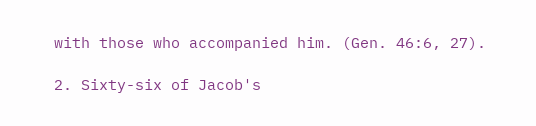with those who accompanied him. (Gen. 46:6, 27).

2. Sixty-six of Jacob's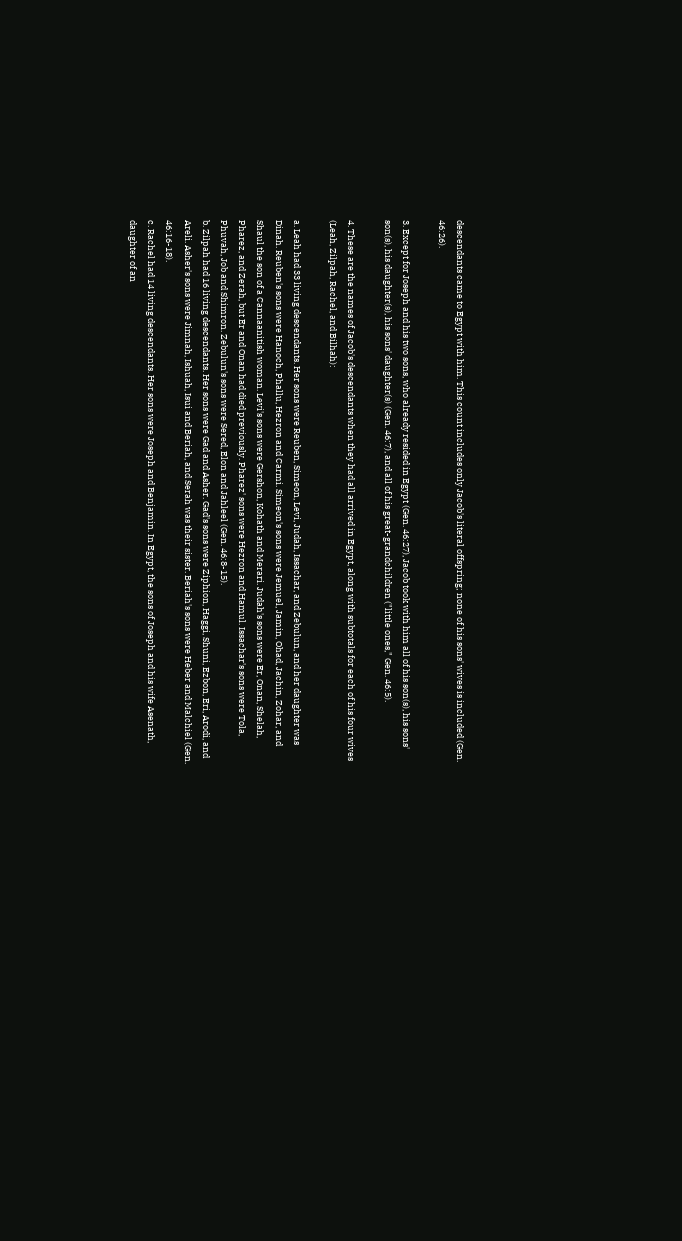descendants came to Egypt with him. This count includes only Jacob's literal offspring; none of his sons' wives is included (Gen. 46:26).

3. Except for Joseph and his two sons, who already resided in Egypt (Gen. 46:27), Jacob took with him all of his son(s), his sons' son(s), his daughter(s), his sons' daughter(s) (Gen. 46:7), and all of his great-grandchildren ("little ones," Gen. 46:5).

4. These are the names of Jacob's descendants when they had all arrived in Egypt, along with subtotals for each of his four wives (Leah, Zilpah, Rachel, and Bilhah):

a. Leah had 33 living descendants. Her sons were Reuben, Simeon, Levi, Judah, Issachar, and Zebulun, and her daughter was Dinah. Reuben's sons were Hanoch, Phallu, Hezron and Carmi. Simeon's sons were Jemuel, Jamin, Ohad, Jachin, Zohar, and Shaul the son of a Cannaanitish woman. Levi's sons were Gershon, Kohath and Merari. Judah's sons were Er, Onan, Shelah, Pharez, and Zerah, but Er and Onan had died previously. Pharez' sons were Hezron and Hamul. Issachar's sons were Tola, Phuvah, Job and Shimron. Zebulun's sons were Sered, Elon and Jahleel (Gen. 46:8-15).
b. Zilpah had 16 living descendants. Her sons were Gad and Asher. Gad's sons were Ziphion, Haggi, Shuni, Ezbon, Eri, Arodi, and Areli. Asher's sons were Jimnah, Ishuah, Isui and Beriah, and Serah was their sister. Beriah's sons were Heber and Malchiel (Gen. 46:16-18).
c. Rachel had 14 living descendants. Her sons were Joseph and Benjamin. In Egypt, the sons of Joseph and his wife Asenath, daughter of an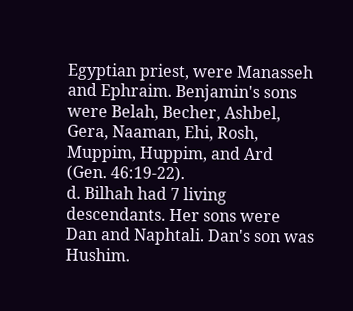Egyptian priest, were Manasseh and Ephraim. Benjamin's sons were Belah, Becher, Ashbel, Gera, Naaman, Ehi, Rosh, Muppim, Huppim, and Ard (Gen. 46:19-22).
d. Bilhah had 7 living descendants. Her sons were Dan and Naphtali. Dan's son was Hushim.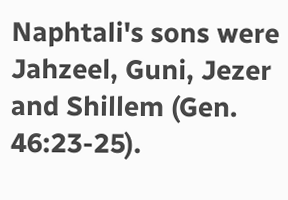Naphtali's sons were Jahzeel, Guni, Jezer and Shillem (Gen. 46:23-25).